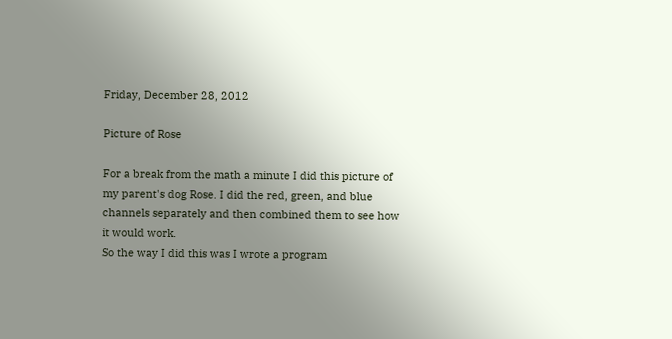Friday, December 28, 2012

Picture of Rose

For a break from the math a minute I did this picture of my parent's dog Rose. I did the red, green, and blue channels separately and then combined them to see how it would work.
So the way I did this was I wrote a program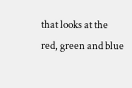that looks at the red, green and blue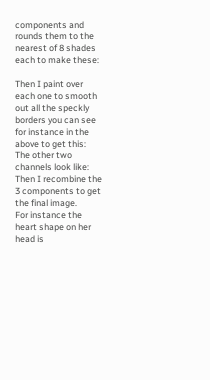components and rounds them to the nearest of 8 shades each to make these:

Then I paint over each one to smooth out all the speckly borders you can see for instance in the above to get this:
The other two channels look like:
Then I recombine the 3 components to get the final image.
For instance the heart shape on her head is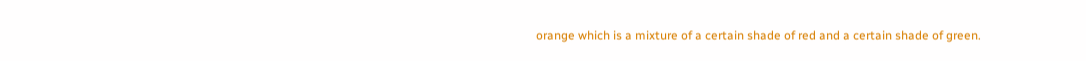orange which is a mixture of a certain shade of red and a certain shade of green.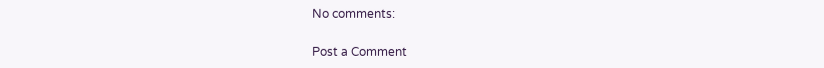No comments:

Post a Comment